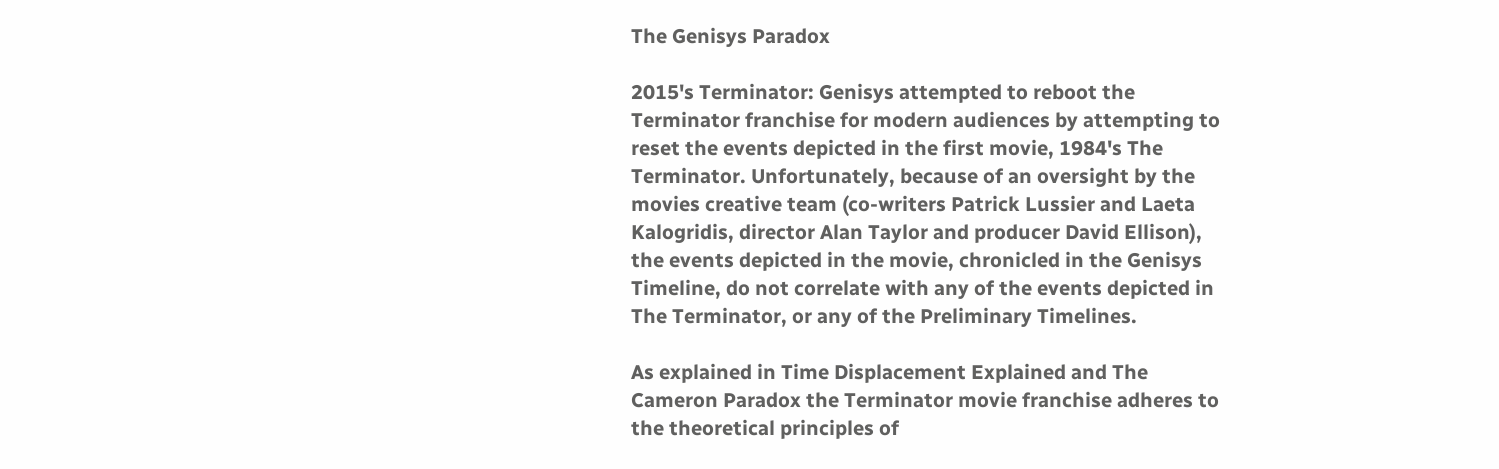The Genisys Paradox

2015's Terminator: Genisys attempted to reboot the Terminator franchise for modern audiences by attempting to reset the events depicted in the first movie, 1984's The Terminator. Unfortunately, because of an oversight by the movies creative team (co-writers Patrick Lussier and Laeta Kalogridis, director Alan Taylor and producer David Ellison), the events depicted in the movie, chronicled in the Genisys Timeline, do not correlate with any of the events depicted in The Terminator, or any of the Preliminary Timelines.

As explained in Time Displacement Explained and The Cameron Paradox the Terminator movie franchise adheres to the theoretical principles of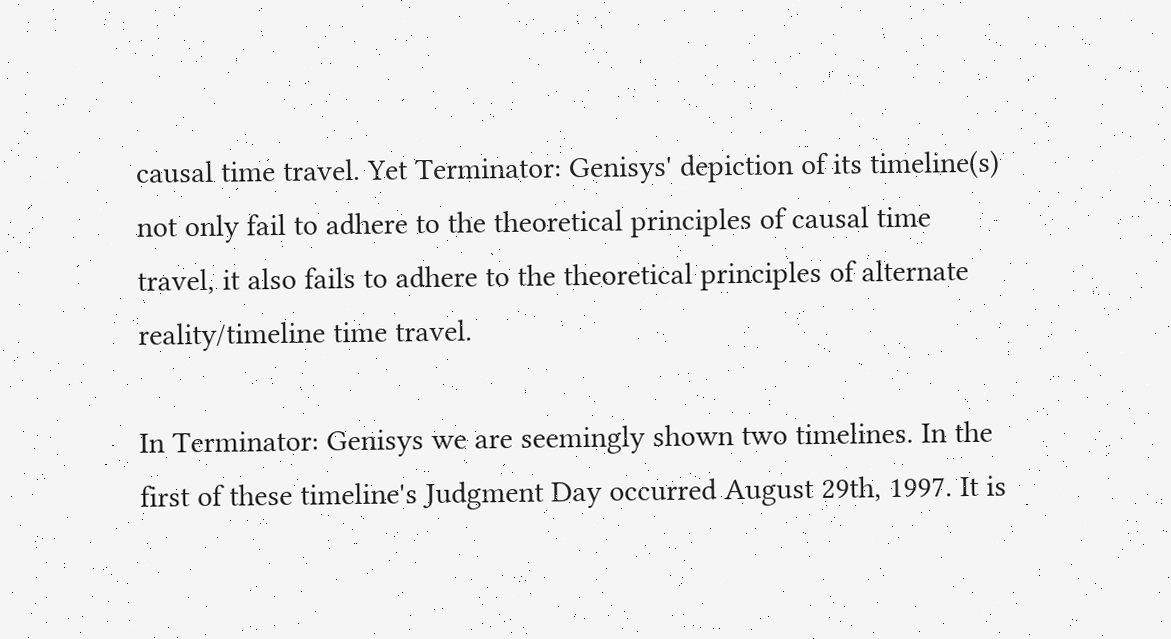causal time travel. Yet Terminator: Genisys' depiction of its timeline(s) not only fail to adhere to the theoretical principles of causal time travel, it also fails to adhere to the theoretical principles of alternate reality/timeline time travel.

In Terminator: Genisys we are seemingly shown two timelines. In the first of these timeline's Judgment Day occurred August 29th, 1997. It is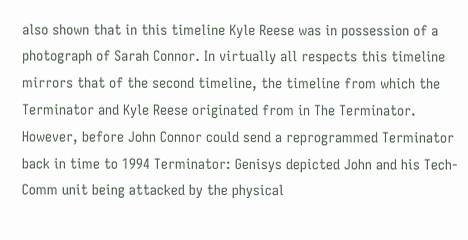also shown that in this timeline Kyle Reese was in possession of a photograph of Sarah Connor. In virtually all respects this timeline mirrors that of the second timeline, the timeline from which the Terminator and Kyle Reese originated from in The Terminator. However, before John Connor could send a reprogrammed Terminator back in time to 1994 Terminator: Genisys depicted John and his Tech-Comm unit being attacked by the physical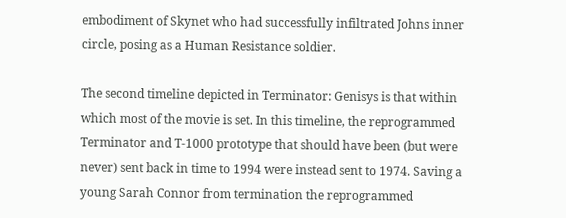embodiment of Skynet who had successfully infiltrated Johns inner circle, posing as a Human Resistance soldier.

The second timeline depicted in Terminator: Genisys is that within which most of the movie is set. In this timeline, the reprogrammed Terminator and T-1000 prototype that should have been (but were never) sent back in time to 1994 were instead sent to 1974. Saving a young Sarah Connor from termination the reprogrammed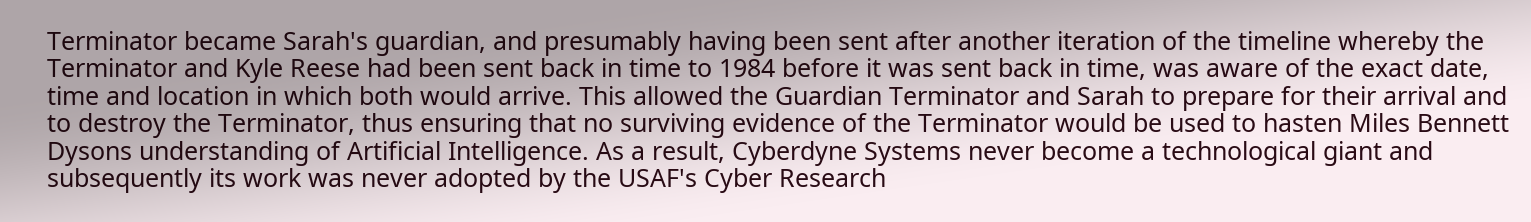Terminator became Sarah's guardian, and presumably having been sent after another iteration of the timeline whereby the Terminator and Kyle Reese had been sent back in time to 1984 before it was sent back in time, was aware of the exact date, time and location in which both would arrive. This allowed the Guardian Terminator and Sarah to prepare for their arrival and to destroy the Terminator, thus ensuring that no surviving evidence of the Terminator would be used to hasten Miles Bennett Dysons understanding of Artificial Intelligence. As a result, Cyberdyne Systems never become a technological giant and subsequently its work was never adopted by the USAF's Cyber Research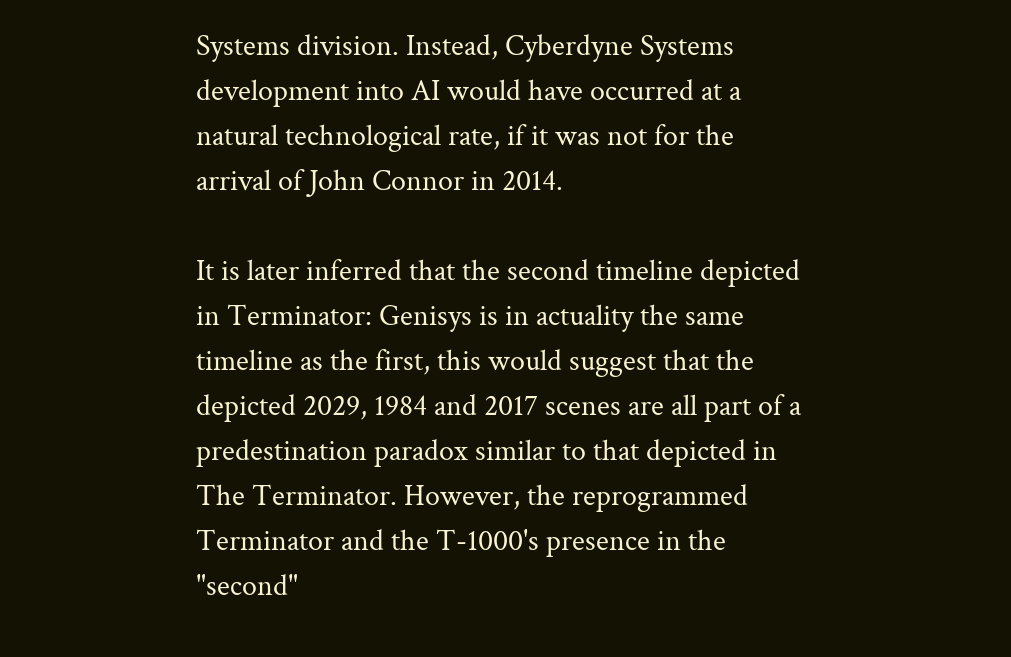Systems division. Instead, Cyberdyne Systems development into AI would have occurred at a natural technological rate, if it was not for the arrival of John Connor in 2014.

It is later inferred that the second timeline depicted in Terminator: Genisys is in actuality the same timeline as the first, this would suggest that the depicted 2029, 1984 and 2017 scenes are all part of a predestination paradox similar to that depicted in The Terminator. However, the reprogrammed Terminator and the T-1000's presence in the "second"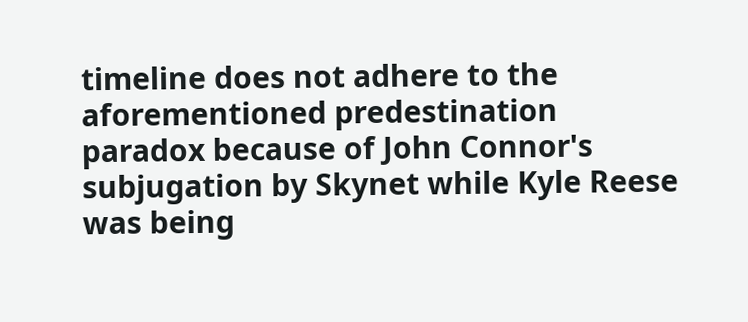timeline does not adhere to the aforementioned predestination paradox because of John Connor's subjugation by Skynet while Kyle Reese was being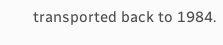transported back to 1984.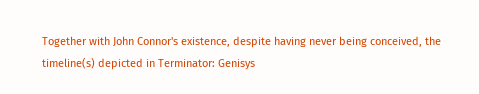Together with John Connor's existence, despite having never being conceived, the timeline(s) depicted in Terminator: Genisys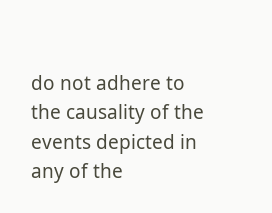do not adhere to the causality of the events depicted in any of the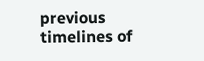previous timelines of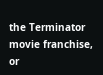the Terminator movie franchise, or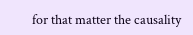for that matter the causality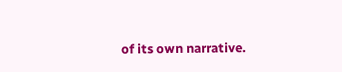of its own narrative.